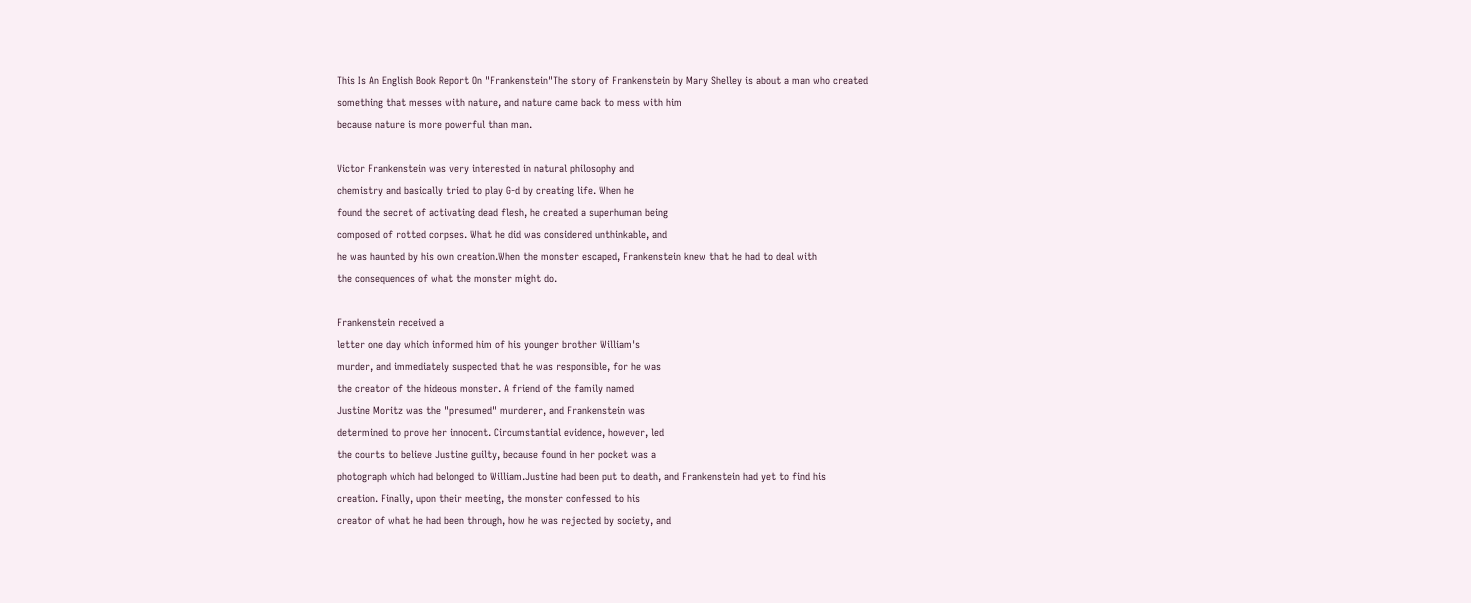This Is An English Book Report On "Frankenstein"The story of Frankenstein by Mary Shelley is about a man who created
something that messes with nature, and nature came back to mess with him
because nature is more powerful than man.

Victor Frankenstein was very interested in natural philosophy and
chemistry and basically tried to play G-d by creating life. When he
found the secret of activating dead flesh, he created a superhuman being
composed of rotted corpses. What he did was considered unthinkable, and
he was haunted by his own creation.When the monster escaped, Frankenstein knew that he had to deal with
the consequences of what the monster might do.

Frankenstein received a
letter one day which informed him of his younger brother William's
murder, and immediately suspected that he was responsible, for he was
the creator of the hideous monster. A friend of the family named
Justine Moritz was the "presumed" murderer, and Frankenstein was
determined to prove her innocent. Circumstantial evidence, however, led
the courts to believe Justine guilty, because found in her pocket was a
photograph which had belonged to William.Justine had been put to death, and Frankenstein had yet to find his
creation. Finally, upon their meeting, the monster confessed to his
creator of what he had been through, how he was rejected by society, and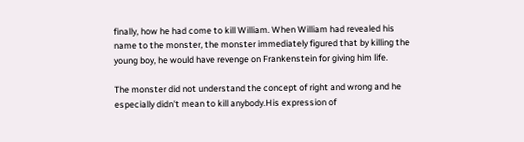finally, how he had come to kill William. When William had revealed his
name to the monster, the monster immediately figured that by killing the
young boy, he would have revenge on Frankenstein for giving him life.

The monster did not understand the concept of right and wrong and he
especially didn't mean to kill anybody.His expression of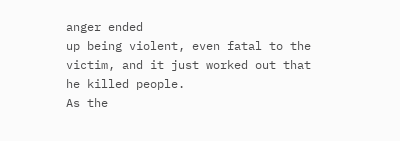anger ended
up being violent, even fatal to the victim, and it just worked out that
he killed people.
As the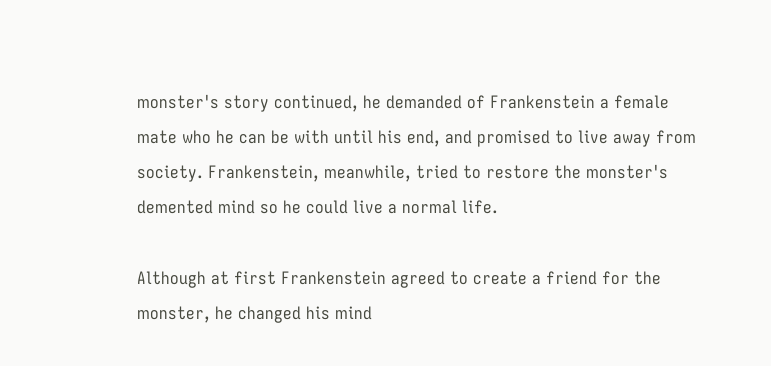monster's story continued, he demanded of Frankenstein a female
mate who he can be with until his end, and promised to live away from
society. Frankenstein, meanwhile, tried to restore the monster's
demented mind so he could live a normal life.

Although at first Frankenstein agreed to create a friend for the
monster, he changed his mind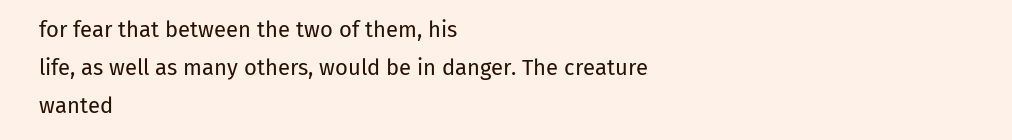for fear that between the two of them, his
life, as well as many others, would be in danger. The creature wanted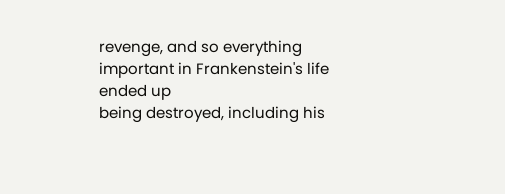revenge, and so everything important in Frankenstein's life ended up
being destroyed, including his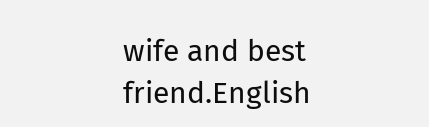wife and best friend.English